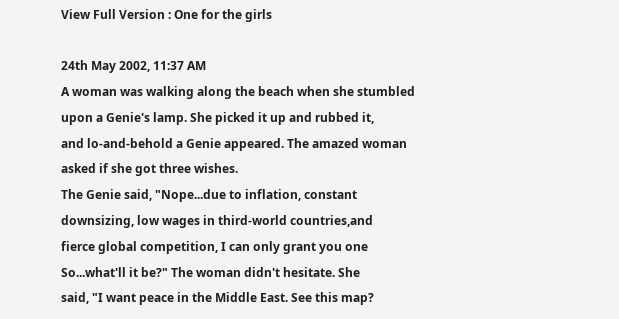View Full Version : One for the girls

24th May 2002, 11:37 AM
A woman was walking along the beach when she stumbled
upon a Genie's lamp. She picked it up and rubbed it,
and lo-and-behold a Genie appeared. The amazed woman
asked if she got three wishes.
The Genie said, "Nope...due to inflation, constant
downsizing, low wages in third-world countries,and
fierce global competition, I can only grant you one
So...what'll it be?" The woman didn't hesitate. She
said, "I want peace in the Middle East. See this map?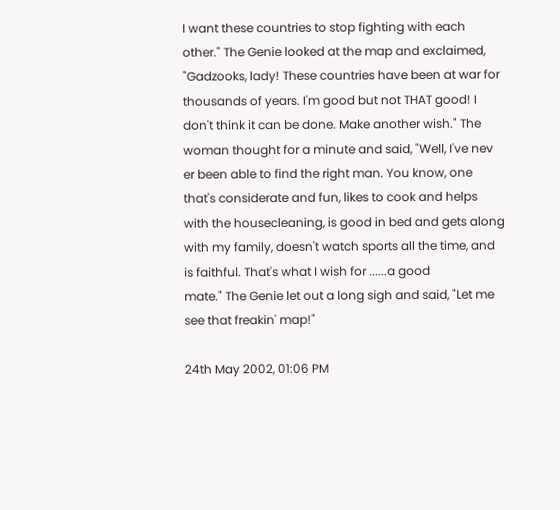I want these countries to stop fighting with each
other." The Genie looked at the map and exclaimed,
"Gadzooks, lady! These countries have been at war for
thousands of years. I'm good but not THAT good! I
don't think it can be done. Make another wish." The
woman thought for a minute and said, "Well, I've nev
er been able to find the right man. You know, one
that's considerate and fun, likes to cook and helps
with the housecleaning, is good in bed and gets along
with my family, doesn't watch sports all the time, and
is faithful. That's what I wish for ......a good
mate." The Genie let out a long sigh and said, "Let me
see that freakin' map!"

24th May 2002, 01:06 PM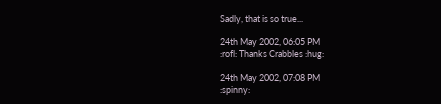Sadly, that is so true...

24th May 2002, 06:05 PM
:rofl: Thanks Crabbles :hug:

24th May 2002, 07:08 PM
:spinny: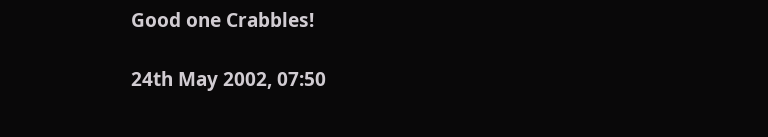Good one Crabbles!

24th May 2002, 07:50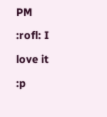PM
:rofl: I love it :p